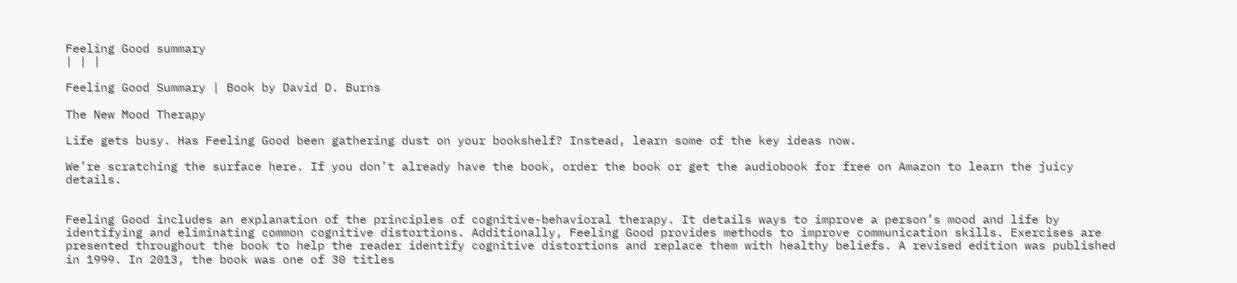Feeling Good summary
| | |

Feeling Good Summary | Book by David D. Burns

The New Mood Therapy

Life gets busy. Has Feeling Good been gathering dust on your bookshelf? Instead, learn some of the key ideas now.

We’re scratching the surface here. If you don’t already have the book, order the book or get the audiobook for free on Amazon to learn the juicy details.


Feeling Good includes an explanation of the principles of cognitive-behavioral therapy. It details ways to improve a person’s mood and life by identifying and eliminating common cognitive distortions. Additionally, Feeling Good provides methods to improve communication skills. Exercises are presented throughout the book to help the reader identify cognitive distortions and replace them with healthy beliefs. A revised edition was published in 1999. In 2013, the book was one of 30 titles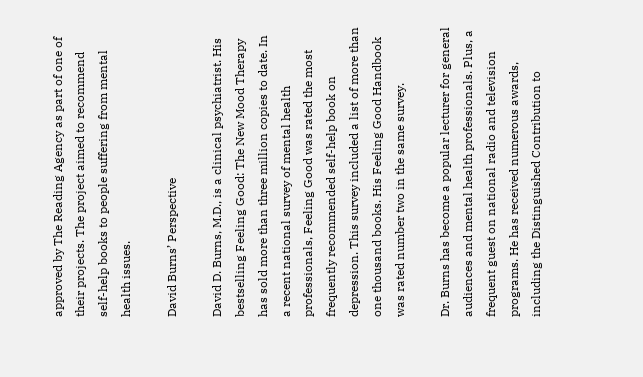approved by The Reading Agency as part of one of their projects. The project aimed to recommend self-help books to people suffering from mental health issues.

David Burns’ Perspective

David D. Burns, M.D., is a clinical psychiatrist. His bestselling Feeling Good: The New Mood Therapy has sold more than three million copies to date. In a recent national survey of mental health professionals, Feeling Good was rated the most frequently recommended self-help book on depression. This survey included a list of more than one thousand books. His Feeling Good Handbook was rated number two in the same survey.

Dr. Burns has become a popular lecturer for general audiences and mental health professionals. Plus, a frequent guest on national radio and television programs. He has received numerous awards, including the Distinguished Contribution to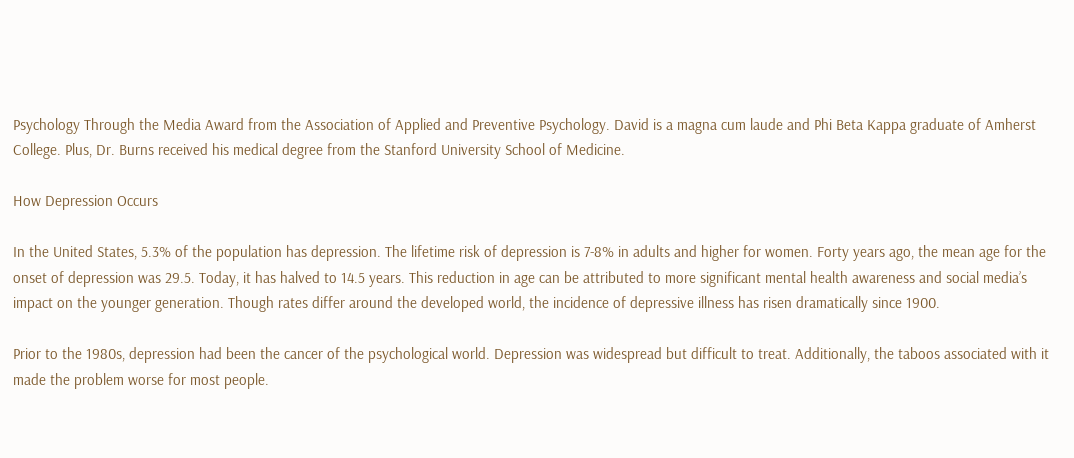Psychology Through the Media Award from the Association of Applied and Preventive Psychology. David is a magna cum laude and Phi Beta Kappa graduate of Amherst College. Plus, Dr. Burns received his medical degree from the Stanford University School of Medicine.

How Depression Occurs

In the United States, 5.3% of the population has depression. The lifetime risk of depression is 7-8% in adults and higher for women. Forty years ago, the mean age for the onset of depression was 29.5. Today, it has halved to 14.5 years. This reduction in age can be attributed to more significant mental health awareness and social media’s impact on the younger generation. Though rates differ around the developed world, the incidence of depressive illness has risen dramatically since 1900.

Prior to the 1980s, depression had been the cancer of the psychological world. Depression was widespread but difficult to treat. Additionally, the taboos associated with it made the problem worse for most people.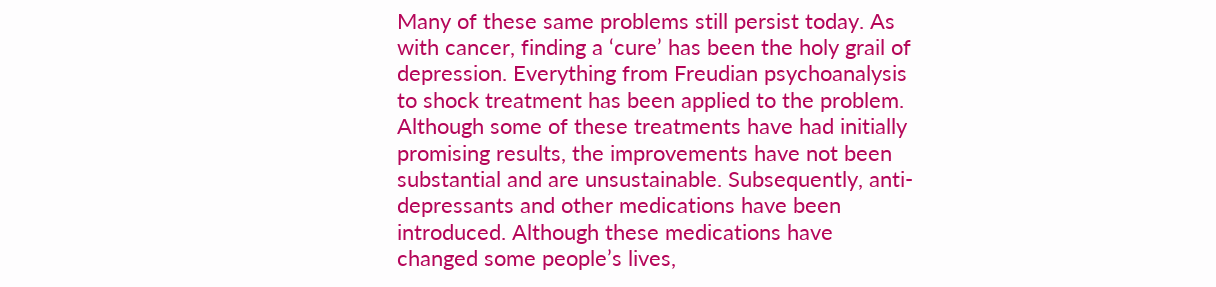Many of these same problems still persist today. As with cancer, finding a ‘cure’ has been the holy grail of depression. Everything from Freudian psychoanalysis to shock treatment has been applied to the problem. Although some of these treatments have had initially promising results, the improvements have not been substantial and are unsustainable. Subsequently, anti-depressants and other medications have been introduced. Although these medications have changed some people’s lives,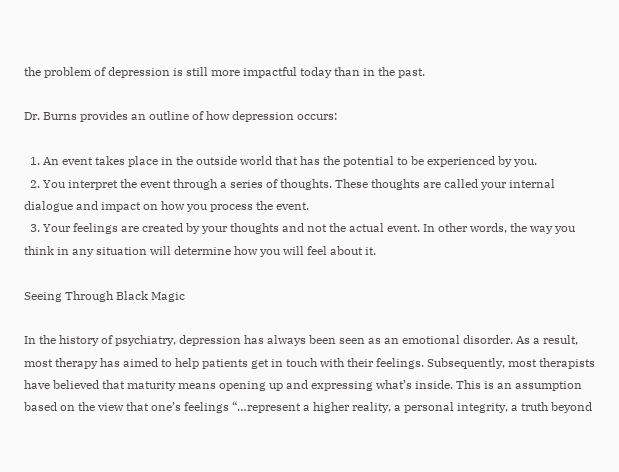the problem of depression is still more impactful today than in the past.

Dr. Burns provides an outline of how depression occurs:

  1. An event takes place in the outside world that has the potential to be experienced by you.
  2. You interpret the event through a series of thoughts. These thoughts are called your internal dialogue and impact on how you process the event.
  3. Your feelings are created by your thoughts and not the actual event. In other words, the way you think in any situation will determine how you will feel about it.

Seeing Through Black Magic

In the history of psychiatry, depression has always been seen as an emotional disorder. As a result, most therapy has aimed to help patients get in touch with their feelings. Subsequently, most therapists have believed that maturity means opening up and expressing what’s inside. This is an assumption based on the view that one’s feelings “…represent a higher reality, a personal integrity, a truth beyond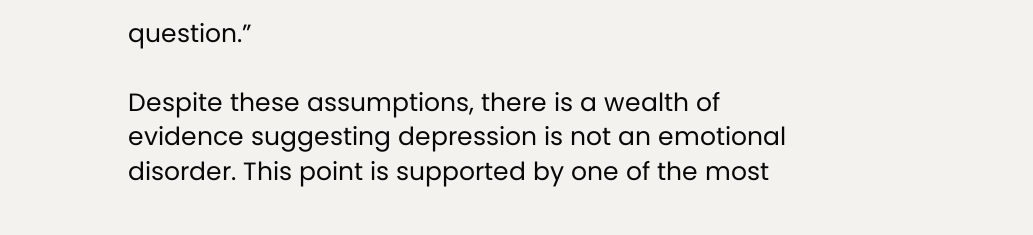question.”

Despite these assumptions, there is a wealth of evidence suggesting depression is not an emotional disorder. This point is supported by one of the most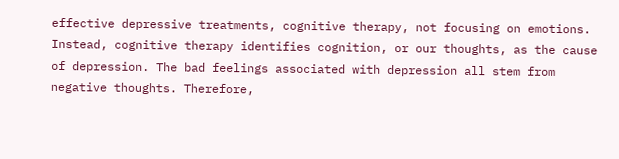effective depressive treatments, cognitive therapy, not focusing on emotions. Instead, cognitive therapy identifies cognition, or our thoughts, as the cause of depression. The bad feelings associated with depression all stem from negative thoughts. Therefore,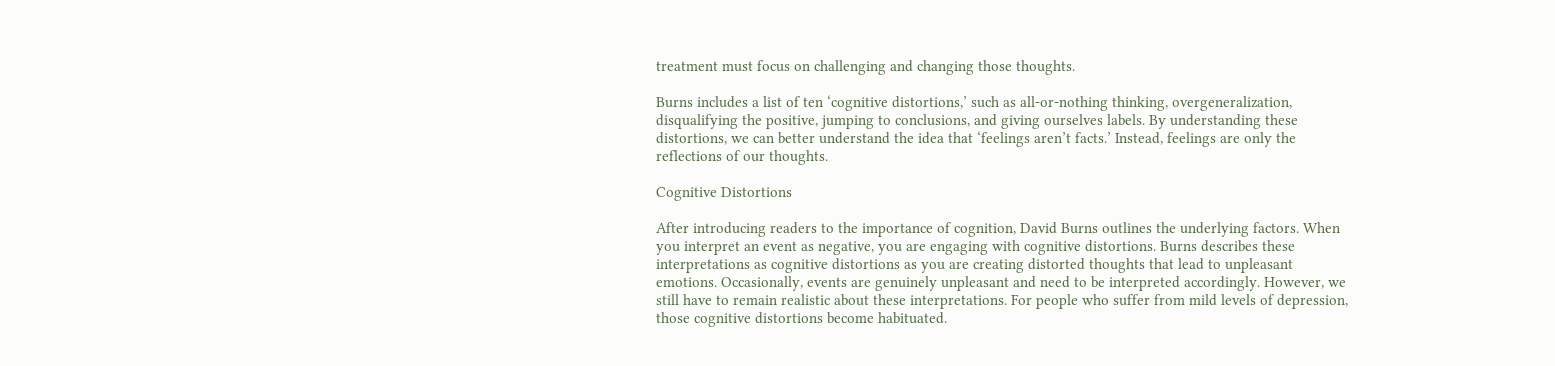treatment must focus on challenging and changing those thoughts.

Burns includes a list of ten ‘cognitive distortions,’ such as all-or-nothing thinking, overgeneralization, disqualifying the positive, jumping to conclusions, and giving ourselves labels. By understanding these distortions, we can better understand the idea that ‘feelings aren’t facts.’ Instead, feelings are only the reflections of our thoughts.

Cognitive Distortions

After introducing readers to the importance of cognition, David Burns outlines the underlying factors. When you interpret an event as negative, you are engaging with cognitive distortions. Burns describes these interpretations as cognitive distortions as you are creating distorted thoughts that lead to unpleasant emotions. Occasionally, events are genuinely unpleasant and need to be interpreted accordingly. However, we still have to remain realistic about these interpretations. For people who suffer from mild levels of depression, those cognitive distortions become habituated.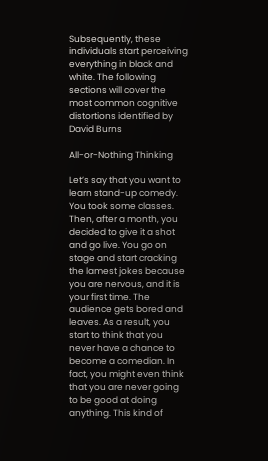Subsequently, these individuals start perceiving everything in black and white. The following sections will cover the most common cognitive distortions identified by David Burns

All-or-Nothing Thinking

Let’s say that you want to learn stand-up comedy. You took some classes. Then, after a month, you decided to give it a shot and go live. You go on stage and start cracking the lamest jokes because you are nervous, and it is your first time. The audience gets bored and leaves. As a result, you start to think that you never have a chance to become a comedian. In fact, you might even think that you are never going to be good at doing anything. This kind of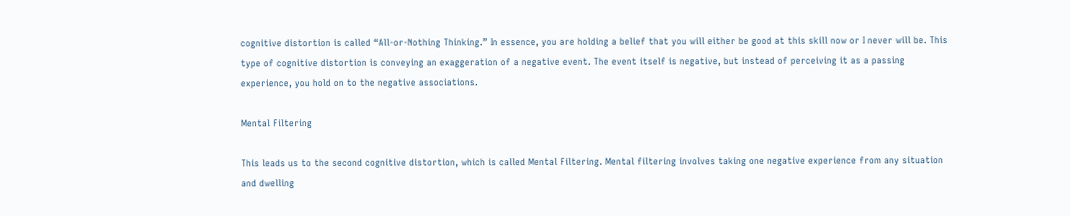cognitive distortion is called “All-or-Nothing Thinking.” In essence, you are holding a belief that you will either be good at this skill now or I never will be. This type of cognitive distortion is conveying an exaggeration of a negative event. The event itself is negative, but instead of perceiving it as a passing experience, you hold on to the negative associations.

Mental Filtering

This leads us to the second cognitive distortion, which is called Mental Filtering. Mental filtering involves taking one negative experience from any situation and dwelling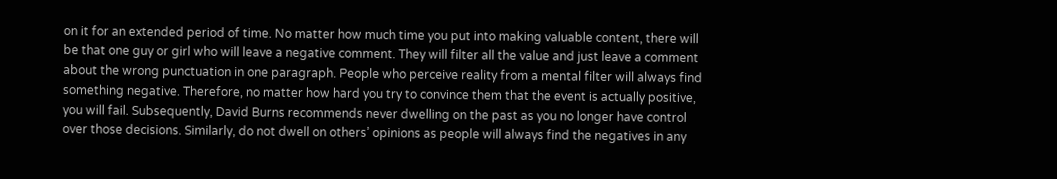on it for an extended period of time. No matter how much time you put into making valuable content, there will be that one guy or girl who will leave a negative comment. They will filter all the value and just leave a comment about the wrong punctuation in one paragraph. People who perceive reality from a mental filter will always find something negative. Therefore, no matter how hard you try to convince them that the event is actually positive, you will fail. Subsequently, David Burns recommends never dwelling on the past as you no longer have control over those decisions. Similarly, do not dwell on others’ opinions as people will always find the negatives in any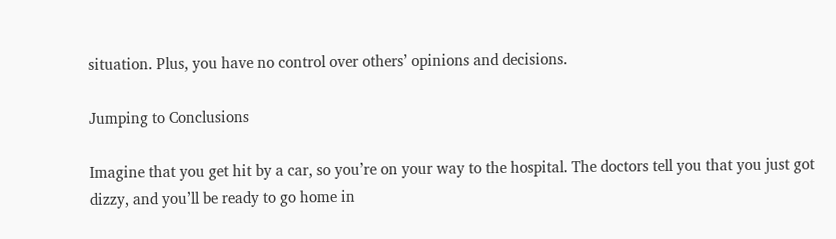situation. Plus, you have no control over others’ opinions and decisions.

Jumping to Conclusions

Imagine that you get hit by a car, so you’re on your way to the hospital. The doctors tell you that you just got dizzy, and you’ll be ready to go home in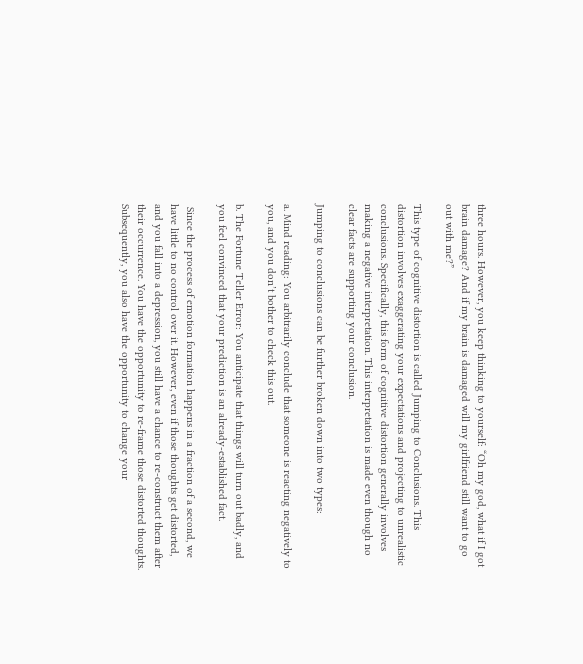three hours. However, you keep thinking to yourself: “Oh my god, what if I got brain damage? And if my brain is damaged will my girlfriend still want to go out with me?”

This type of cognitive distortion is called Jumping to Conclusions. This distortion involves exaggerating your expectations and projecting to unrealistic conclusions. Specifically, this form of cognitive distortion generally involves making a negative interpretation. This interpretation is made even though no clear facts are supporting your conclusion.

Jumping to conclusions can be further broken down into two types:

a. Mind reading: You arbitrarily conclude that someone is reacting negatively to you, and you don’t bother to check this out.

b. The Fortune Teller Error: You anticipate that things will turn out badly, and you feel convinced that your prediction is an already-established fact.

 Since the process of emotion formation happens in a fraction of a second, we have little to no control over it. However, even if those thoughts get distorted, and you fall into a depression, you still have a chance to re-construct them after their occurrence. You have the opportunity to re-frame those distorted thoughts. Subsequently, you also have the opportunity to change your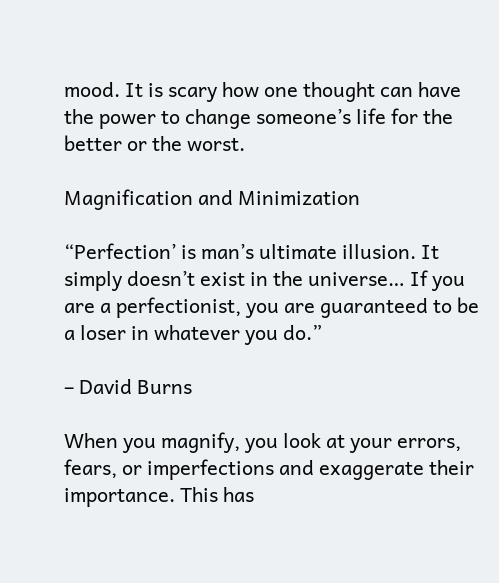mood. It is scary how one thought can have the power to change someone’s life for the better or the worst.

Magnification and Minimization

“Perfection’ is man’s ultimate illusion. It simply doesn’t exist in the universe… If you are a perfectionist, you are guaranteed to be a loser in whatever you do.”

– David Burns

When you magnify, you look at your errors, fears, or imperfections and exaggerate their importance. This has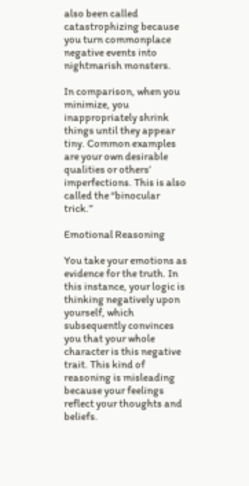also been called catastrophizing because you turn commonplace negative events into nightmarish monsters.

In comparison, when you minimize, you inappropriately shrink things until they appear tiny. Common examples are your own desirable qualities or others’ imperfections. This is also called the “binocular trick.”

Emotional Reasoning

You take your emotions as evidence for the truth. In this instance, your logic is thinking negatively upon yourself, which subsequently convinces you that your whole character is this negative trait. This kind of reasoning is misleading because your feelings reflect your thoughts and beliefs.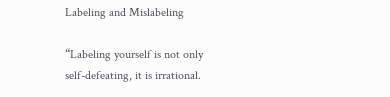Labeling and Mislabeling

“Labeling yourself is not only self-defeating, it is irrational.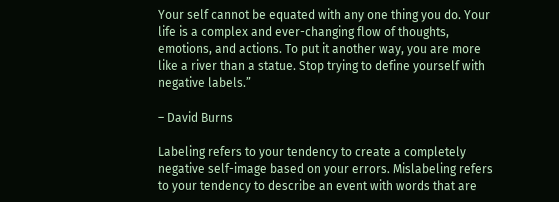Your self cannot be equated with any one thing you do. Your life is a complex and ever-changing flow of thoughts, emotions, and actions. To put it another way, you are more like a river than a statue. Stop trying to define yourself with negative labels.”

– David Burns

Labeling refers to your tendency to create a completely negative self-image based on your errors. Mislabeling refers to your tendency to describe an event with words that are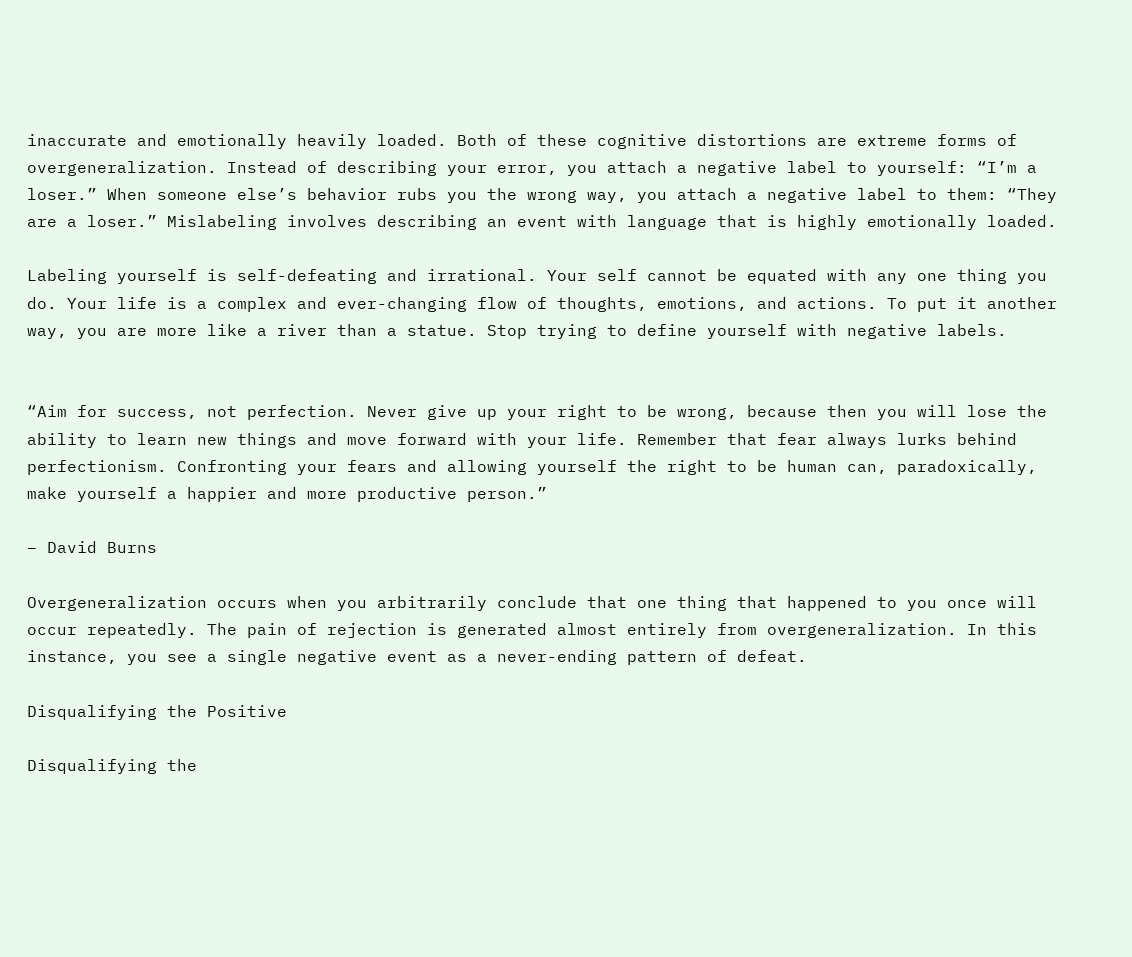inaccurate and emotionally heavily loaded. Both of these cognitive distortions are extreme forms of overgeneralization. Instead of describing your error, you attach a negative label to yourself: “I’m a loser.” When someone else’s behavior rubs you the wrong way, you attach a negative label to them: “They are a loser.” Mislabeling involves describing an event with language that is highly emotionally loaded.

Labeling yourself is self-defeating and irrational. Your self cannot be equated with any one thing you do. Your life is a complex and ever-changing flow of thoughts, emotions, and actions. To put it another way, you are more like a river than a statue. Stop trying to define yourself with negative labels.


“Aim for success, not perfection. Never give up your right to be wrong, because then you will lose the ability to learn new things and move forward with your life. Remember that fear always lurks behind perfectionism. Confronting your fears and allowing yourself the right to be human can, paradoxically, make yourself a happier and more productive person.”

– David Burns

Overgeneralization occurs when you arbitrarily conclude that one thing that happened to you once will occur repeatedly. The pain of rejection is generated almost entirely from overgeneralization. In this instance, you see a single negative event as a never-ending pattern of defeat.

Disqualifying the Positive

Disqualifying the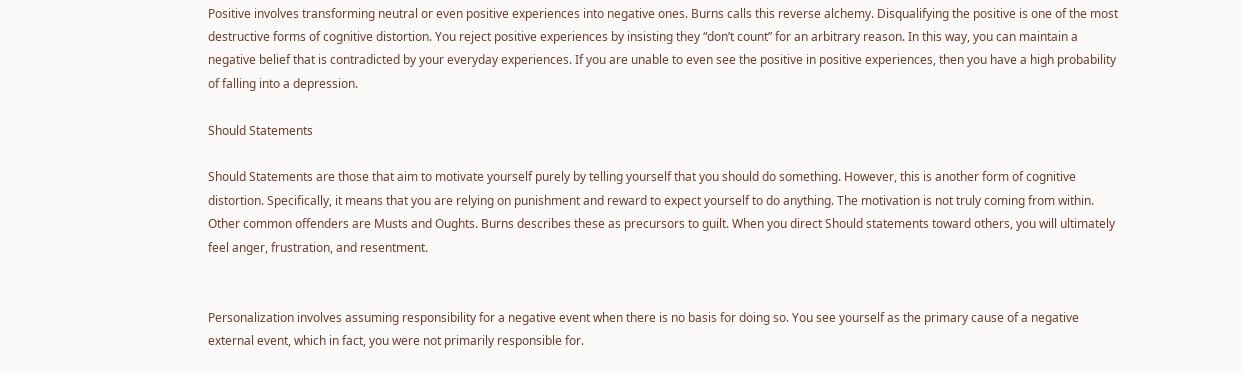Positive involves transforming neutral or even positive experiences into negative ones. Burns calls this reverse alchemy. Disqualifying the positive is one of the most destructive forms of cognitive distortion. You reject positive experiences by insisting they “don’t count” for an arbitrary reason. In this way, you can maintain a negative belief that is contradicted by your everyday experiences. If you are unable to even see the positive in positive experiences, then you have a high probability of falling into a depression.

Should Statements

Should Statements are those that aim to motivate yourself purely by telling yourself that you should do something. However, this is another form of cognitive distortion. Specifically, it means that you are relying on punishment and reward to expect yourself to do anything. The motivation is not truly coming from within. Other common offenders are Musts and Oughts. Burns describes these as precursors to guilt. When you direct Should statements toward others, you will ultimately feel anger, frustration, and resentment.


Personalization involves assuming responsibility for a negative event when there is no basis for doing so. You see yourself as the primary cause of a negative external event, which in fact, you were not primarily responsible for.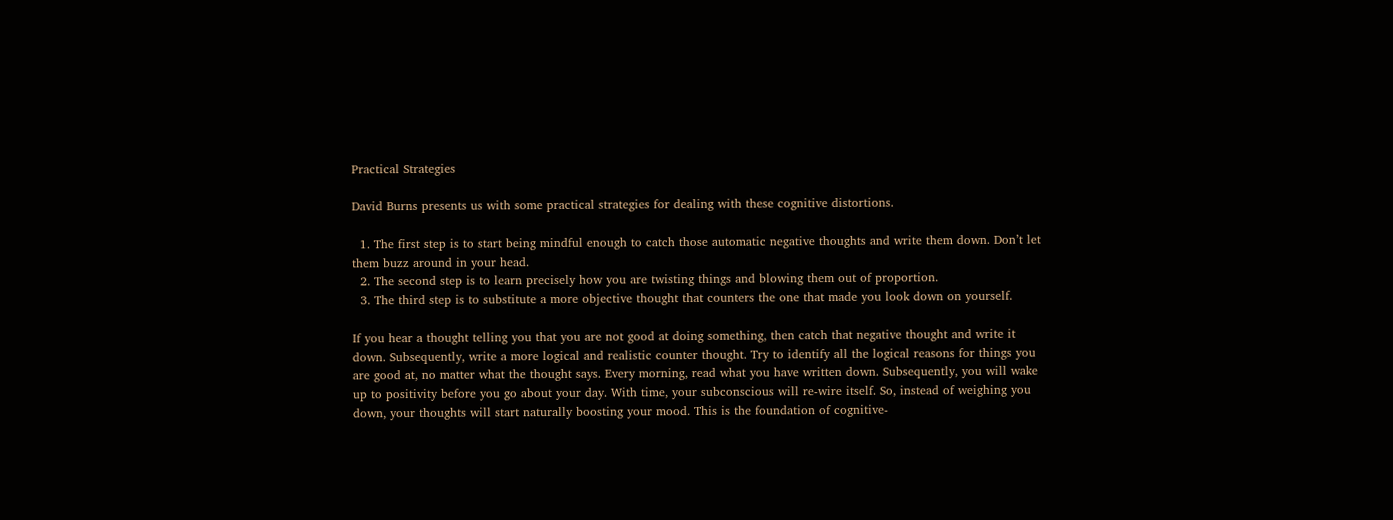Practical Strategies

David Burns presents us with some practical strategies for dealing with these cognitive distortions.

  1. The first step is to start being mindful enough to catch those automatic negative thoughts and write them down. Don’t let them buzz around in your head.
  2. The second step is to learn precisely how you are twisting things and blowing them out of proportion.
  3. The third step is to substitute a more objective thought that counters the one that made you look down on yourself.

If you hear a thought telling you that you are not good at doing something, then catch that negative thought and write it down. Subsequently, write a more logical and realistic counter thought. Try to identify all the logical reasons for things you are good at, no matter what the thought says. Every morning, read what you have written down. Subsequently, you will wake up to positivity before you go about your day. With time, your subconscious will re-wire itself. So, instead of weighing you down, your thoughts will start naturally boosting your mood. This is the foundation of cognitive-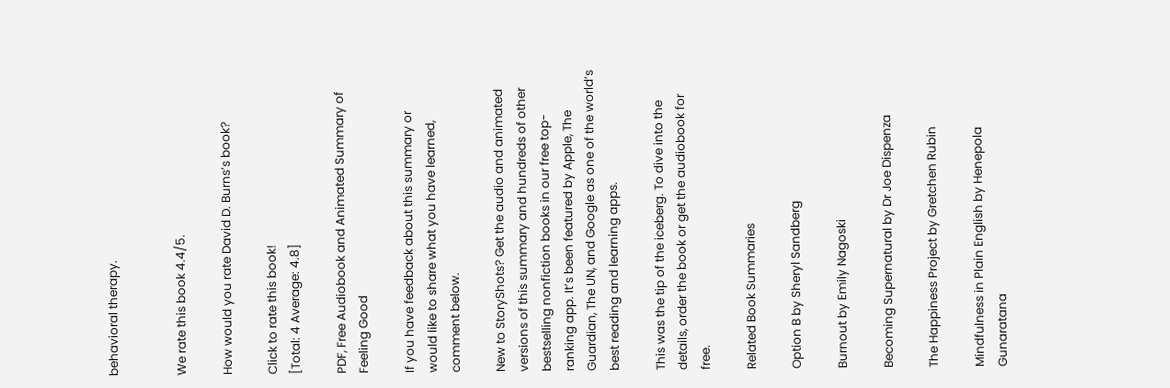behavioral therapy.


We rate this book 4.4/5.

How would you rate David D. Burns’s book?

Click to rate this book!
[Total: 4 Average: 4.8]

PDF, Free Audiobook and Animated Summary of Feeling Good

If you have feedback about this summary or would like to share what you have learned, comment below.

New to StoryShots? Get the audio and animated versions of this summary and hundreds of other bestselling nonfiction books in our free top-ranking app. It’s been featured by Apple, The Guardian, The UN, and Google as one of the world’s best reading and learning apps.

This was the tip of the iceberg. To dive into the details, order the book or get the audiobook for free.

Related Book Summaries

Option B by Sheryl Sandberg

Burnout by Emily Nagoski

Becoming Supernatural by Dr Joe Dispenza

The Happiness Project by Gretchen Rubin

Mindfulness in Plain English by Henepola Gunaratana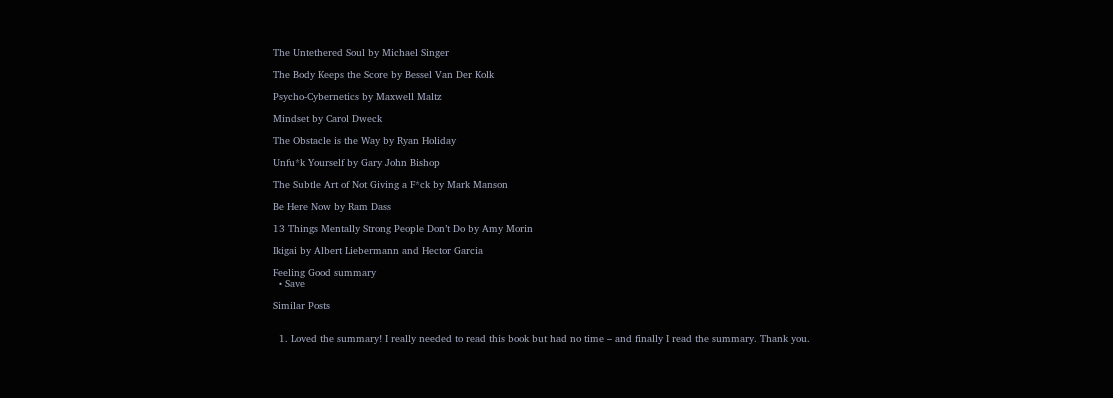The Untethered Soul by Michael Singer

The Body Keeps the Score by Bessel Van Der Kolk

Psycho-Cybernetics by Maxwell Maltz

Mindset by Carol Dweck

The Obstacle is the Way by Ryan Holiday

Unfu*k Yourself by Gary John Bishop

The Subtle Art of Not Giving a F*ck by Mark Manson

Be Here Now by Ram Dass

13 Things Mentally Strong People Don’t Do by Amy Morin

Ikigai by Albert Liebermann and Hector Garcia

Feeling Good summary
  • Save

Similar Posts


  1. Loved the summary! I really needed to read this book but had no time – and finally I read the summary. Thank you.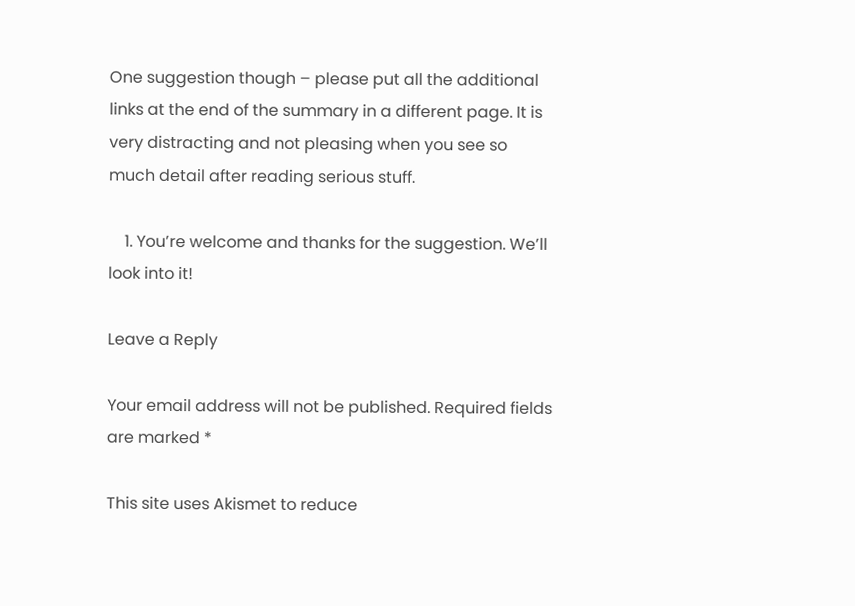One suggestion though – please put all the additional links at the end of the summary in a different page. It is very distracting and not pleasing when you see so much detail after reading serious stuff.

    1. You’re welcome and thanks for the suggestion. We’ll look into it!

Leave a Reply

Your email address will not be published. Required fields are marked *

This site uses Akismet to reduce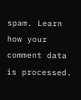spam. Learn how your comment data is processed.